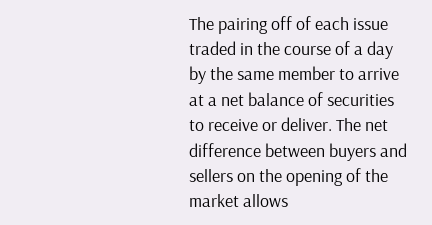The pairing off of each issue traded in the course of a day by the same member to arrive at a net balance of securities to receive or deliver. The net difference between buyers and sellers on the opening of the market allows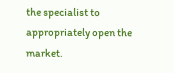the specialist to appropriately open the market.